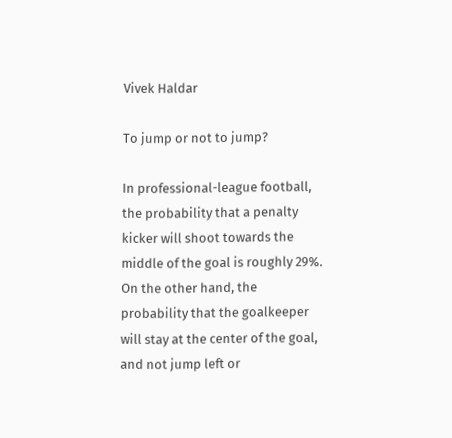Vivek Haldar

To jump or not to jump?

In professional-league football, the probability that a penalty kicker will shoot towards the middle of the goal is roughly 29%. On the other hand, the probability that the goalkeeper will stay at the center of the goal, and not jump left or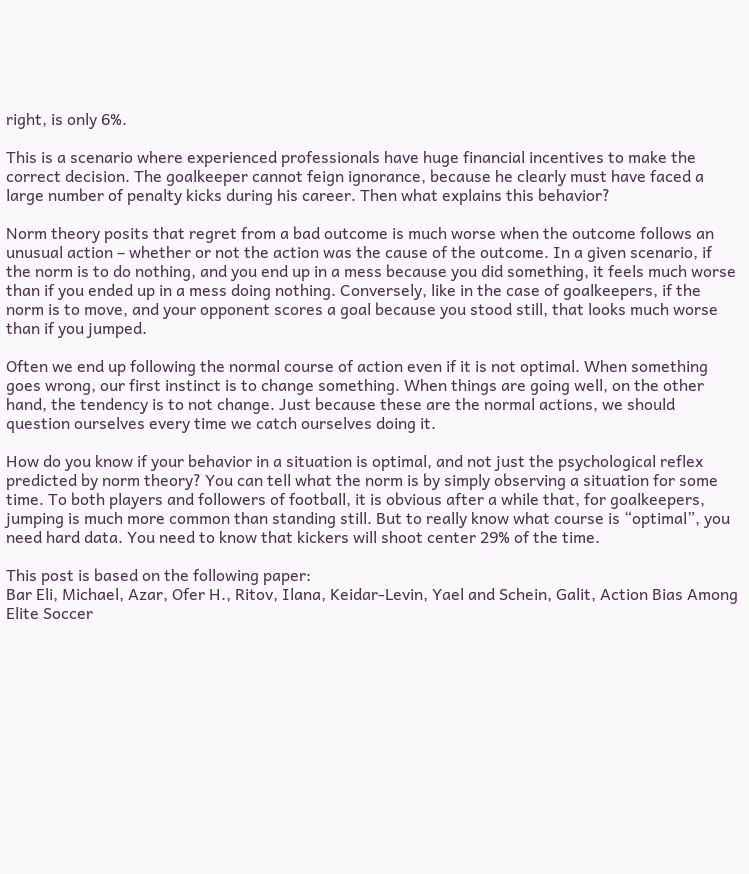right, is only 6%.

This is a scenario where experienced professionals have huge financial incentives to make the correct decision. The goalkeeper cannot feign ignorance, because he clearly must have faced a large number of penalty kicks during his career. Then what explains this behavior?

Norm theory posits that regret from a bad outcome is much worse when the outcome follows an unusual action – whether or not the action was the cause of the outcome. In a given scenario, if the norm is to do nothing, and you end up in a mess because you did something, it feels much worse than if you ended up in a mess doing nothing. Conversely, like in the case of goalkeepers, if the norm is to move, and your opponent scores a goal because you stood still, that looks much worse than if you jumped.

Often we end up following the normal course of action even if it is not optimal. When something goes wrong, our first instinct is to change something. When things are going well, on the other hand, the tendency is to not change. Just because these are the normal actions, we should question ourselves every time we catch ourselves doing it.

How do you know if your behavior in a situation is optimal, and not just the psychological reflex predicted by norm theory? You can tell what the norm is by simply observing a situation for some time. To both players and followers of football, it is obvious after a while that, for goalkeepers, jumping is much more common than standing still. But to really know what course is “optimal”, you need hard data. You need to know that kickers will shoot center 29% of the time.

This post is based on the following paper:
Bar Eli, Michael, Azar, Ofer H., Ritov, Ilana, Keidar-Levin, Yael and Schein, Galit, Action Bias Among Elite Soccer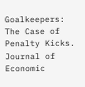Goalkeepers: The Case of Penalty Kicks. Journal of Economic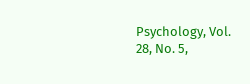Psychology, Vol. 28, No. 5,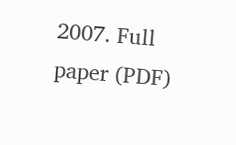2007. Full paper (PDF)